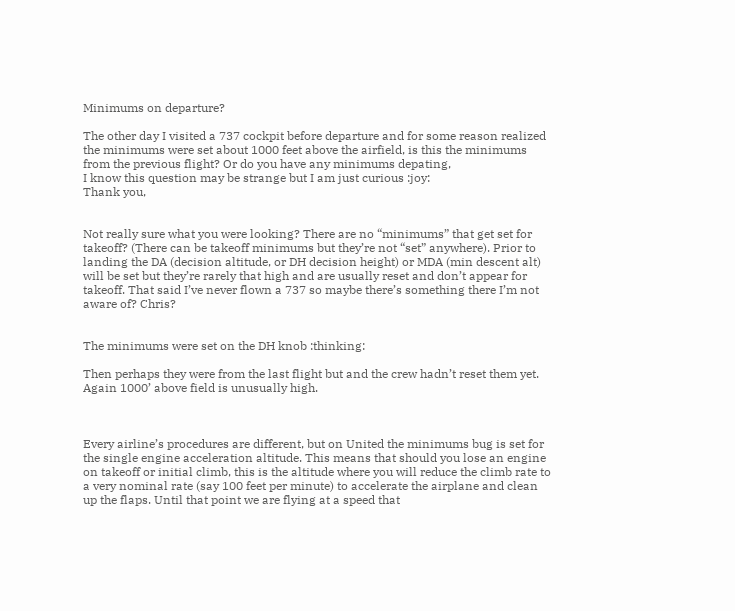Minimums on departure?

The other day I visited a 737 cockpit before departure and for some reason realized the minimums were set about 1000 feet above the airfield, is this the minimums from the previous flight? Or do you have any minimums depating,
I know this question may be strange but I am just curious :joy:
Thank you,


Not really sure what you were looking? There are no “minimums” that get set for takeoff? (There can be takeoff minimums but they’re not “set” anywhere). Prior to landing the DA (decision altitude, or DH decision height) or MDA (min descent alt) will be set but they’re rarely that high and are usually reset and don’t appear for takeoff. That said I’ve never flown a 737 so maybe there’s something there I’m not aware of? Chris?


The minimums were set on the DH knob :thinking:

Then perhaps they were from the last flight but and the crew hadn’t reset them yet. Again 1000’ above field is unusually high.



Every airline’s procedures are different, but on United the minimums bug is set for the single engine acceleration altitude. This means that should you lose an engine on takeoff or initial climb, this is the altitude where you will reduce the climb rate to a very nominal rate (say 100 feet per minute) to accelerate the airplane and clean up the flaps. Until that point we are flying at a speed that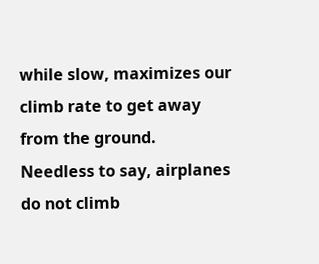while slow, maximizes our climb rate to get away from the ground. Needless to say, airplanes do not climb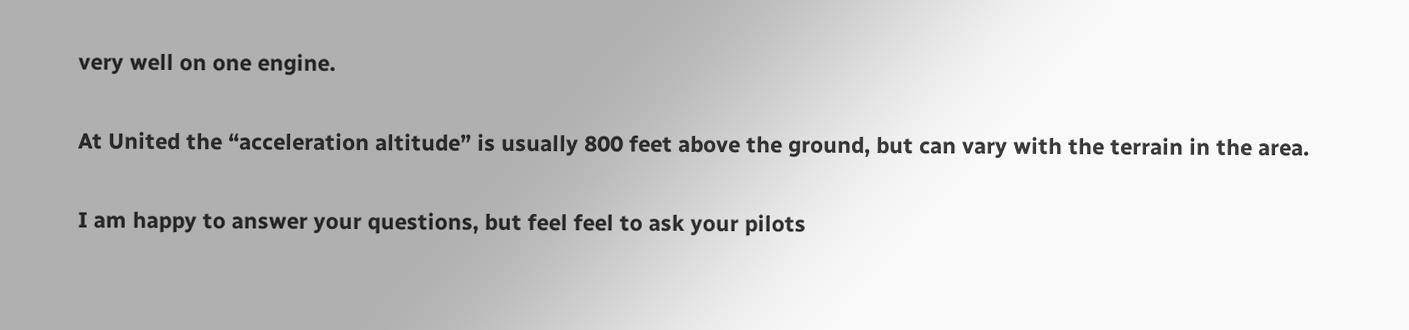very well on one engine.

At United the “acceleration altitude” is usually 800 feet above the ground, but can vary with the terrain in the area.

I am happy to answer your questions, but feel feel to ask your pilots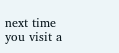next time you visit a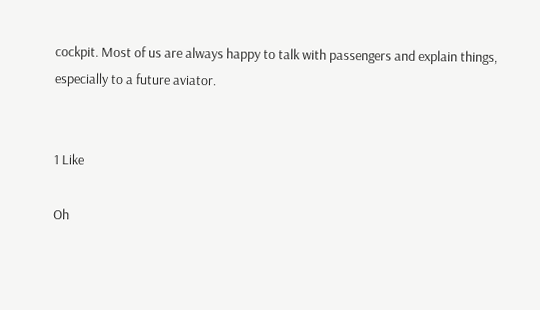cockpit. Most of us are always happy to talk with passengers and explain things, especially to a future aviator.


1 Like

Oh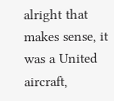alright that makes sense, it was a United aircraft,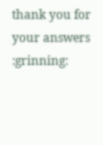thank you for your answers :grinning: